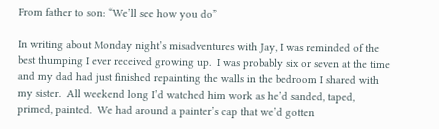From father to son: “We’ll see how you do”

In writing about Monday night’s misadventures with Jay, I was reminded of the best thumping I ever received growing up.  I was probably six or seven at the time and my dad had just finished repainting the walls in the bedroom I shared with my sister.  All weekend long I’d watched him work as he’d sanded, taped, primed, painted.  We had around a painter’s cap that we’d gotten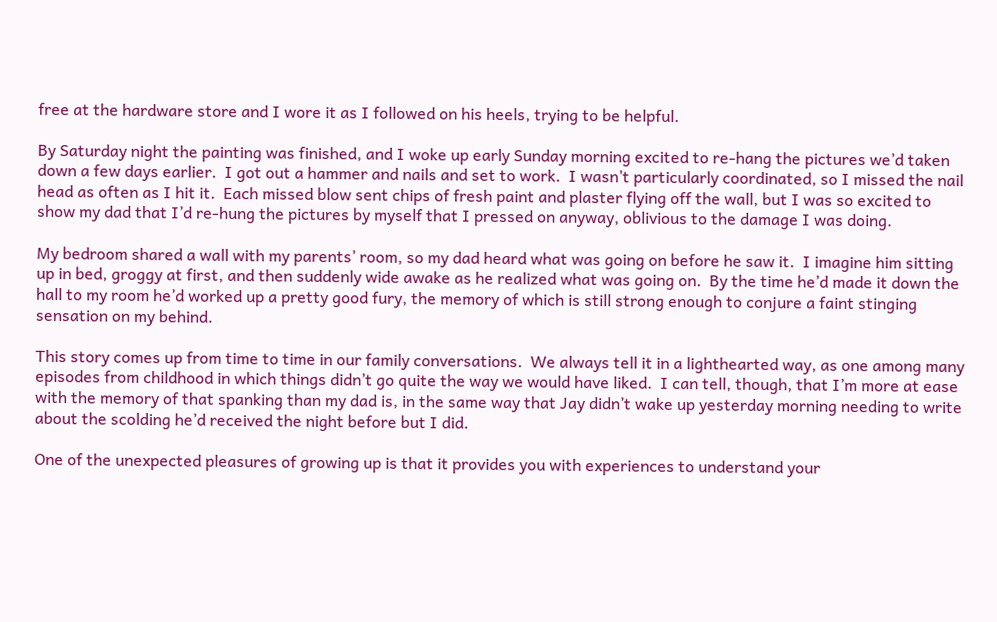free at the hardware store and I wore it as I followed on his heels, trying to be helpful.

By Saturday night the painting was finished, and I woke up early Sunday morning excited to re-hang the pictures we’d taken down a few days earlier.  I got out a hammer and nails and set to work.  I wasn’t particularly coordinated, so I missed the nail head as often as I hit it.  Each missed blow sent chips of fresh paint and plaster flying off the wall, but I was so excited to show my dad that I’d re-hung the pictures by myself that I pressed on anyway, oblivious to the damage I was doing.

My bedroom shared a wall with my parents’ room, so my dad heard what was going on before he saw it.  I imagine him sitting up in bed, groggy at first, and then suddenly wide awake as he realized what was going on.  By the time he’d made it down the hall to my room he’d worked up a pretty good fury, the memory of which is still strong enough to conjure a faint stinging sensation on my behind.

This story comes up from time to time in our family conversations.  We always tell it in a lighthearted way, as one among many episodes from childhood in which things didn’t go quite the way we would have liked.  I can tell, though, that I’m more at ease with the memory of that spanking than my dad is, in the same way that Jay didn’t wake up yesterday morning needing to write about the scolding he’d received the night before but I did.

One of the unexpected pleasures of growing up is that it provides you with experiences to understand your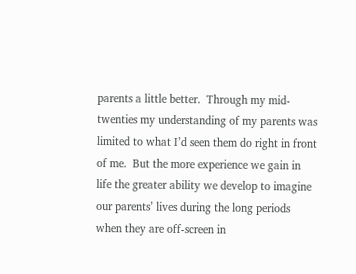parents a little better.  Through my mid-twenties my understanding of my parents was limited to what I’d seen them do right in front of me.  But the more experience we gain in life the greater ability we develop to imagine our parents’ lives during the long periods when they are off-screen in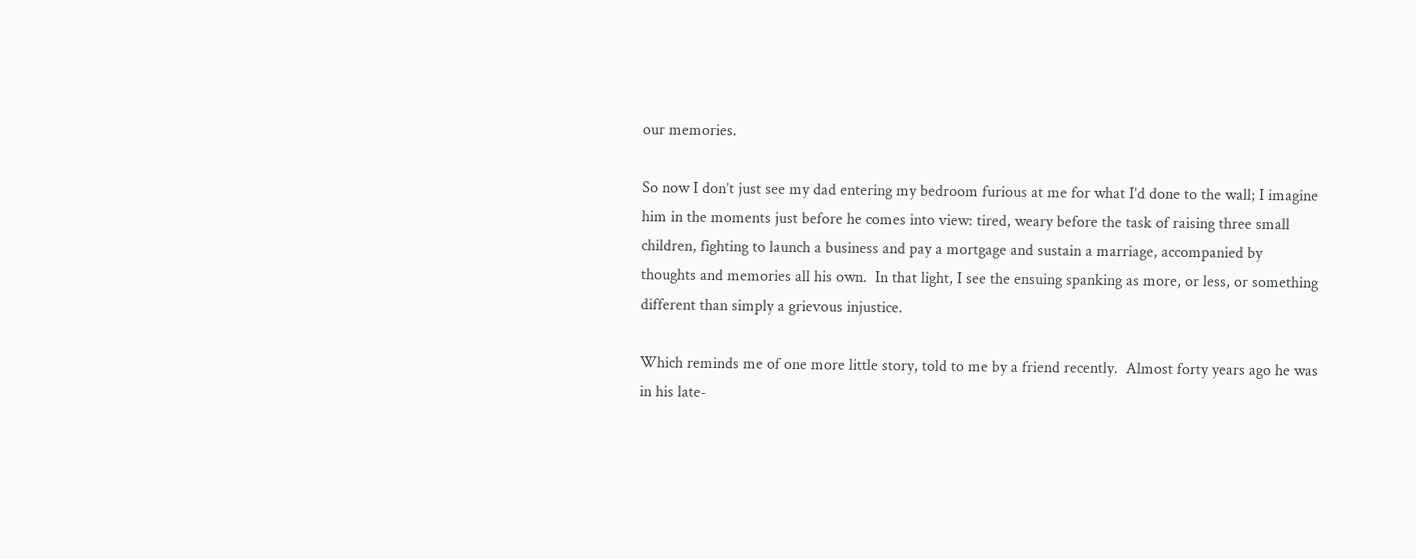our memories.

So now I don’t just see my dad entering my bedroom furious at me for what I’d done to the wall; I imagine him in the moments just before he comes into view: tired, weary before the task of raising three small children, fighting to launch a business and pay a mortgage and sustain a marriage, accompanied by thoughts and memories all his own.  In that light, I see the ensuing spanking as more, or less, or something different than simply a grievous injustice.

Which reminds me of one more little story, told to me by a friend recently.  Almost forty years ago he was in his late-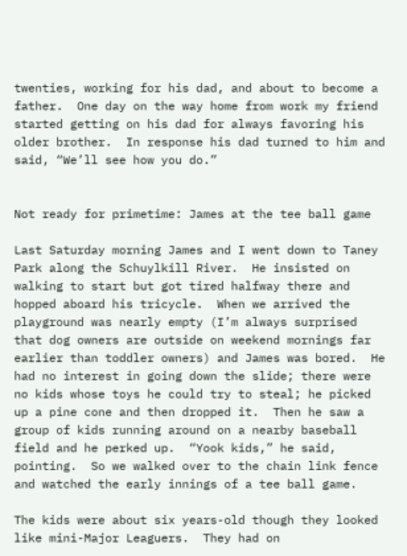twenties, working for his dad, and about to become a father.  One day on the way home from work my friend started getting on his dad for always favoring his older brother.  In response his dad turned to him and said, “We’ll see how you do.”


Not ready for primetime: James at the tee ball game

Last Saturday morning James and I went down to Taney Park along the Schuylkill River.  He insisted on walking to start but got tired halfway there and hopped aboard his tricycle.  When we arrived the playground was nearly empty (I’m always surprised that dog owners are outside on weekend mornings far earlier than toddler owners) and James was bored.  He had no interest in going down the slide; there were no kids whose toys he could try to steal; he picked up a pine cone and then dropped it.  Then he saw a group of kids running around on a nearby baseball field and he perked up.  “Yook kids,” he said, pointing.  So we walked over to the chain link fence and watched the early innings of a tee ball game.

The kids were about six years-old though they looked like mini-Major Leaguers.  They had on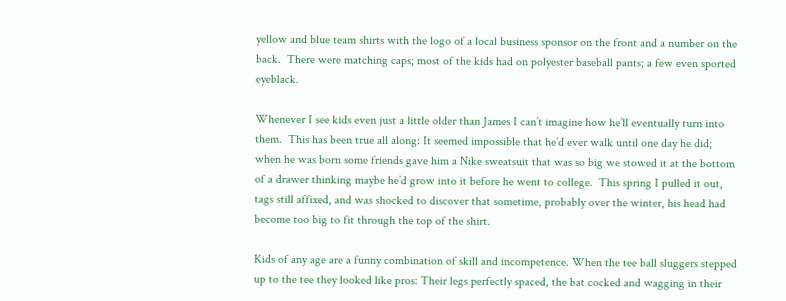yellow and blue team shirts with the logo of a local business sponsor on the front and a number on the back.  There were matching caps; most of the kids had on polyester baseball pants; a few even sported eyeblack.

Whenever I see kids even just a little older than James I can’t imagine how he’ll eventually turn into them.  This has been true all along: It seemed impossible that he’d ever walk until one day he did; when he was born some friends gave him a Nike sweatsuit that was so big we stowed it at the bottom of a drawer thinking maybe he’d grow into it before he went to college.  This spring I pulled it out, tags still affixed, and was shocked to discover that sometime, probably over the winter, his head had become too big to fit through the top of the shirt.

Kids of any age are a funny combination of skill and incompetence. When the tee ball sluggers stepped up to the tee they looked like pros: Their legs perfectly spaced, the bat cocked and wagging in their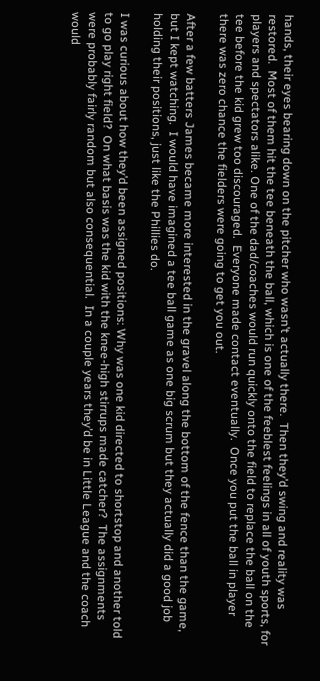hands, their eyes bearing down on the pitcher who wasn’t actually there.  Then they’d swing and reality was restored.  Most of them hit the tee beneath the ball, which is one of the feeblest feelings in all of youth sports, for players and spectators alike. One of the dad/coaches would run quickly onto the field to replace the ball on the tee before the kid grew too discouraged.  Everyone made contact eventually.  Once you put the ball in player there was zero chance the fielders were going to get you out.

After a few batters James became more interested in the gravel along the bottom of the fence than the game, but I kept watching.  I would have imagined a tee ball game as one big scrum but they actually did a good job holding their positions, just like the Phillies do.

I was curious about how they’d been assigned positions: Why was one kid directed to shortstop and another told to go play right field?  On what basis was the kid with the knee-high stirrups made catcher?  The assignments were probably fairly random but also consequential.  In a couple years they’d be in Little League and the coach would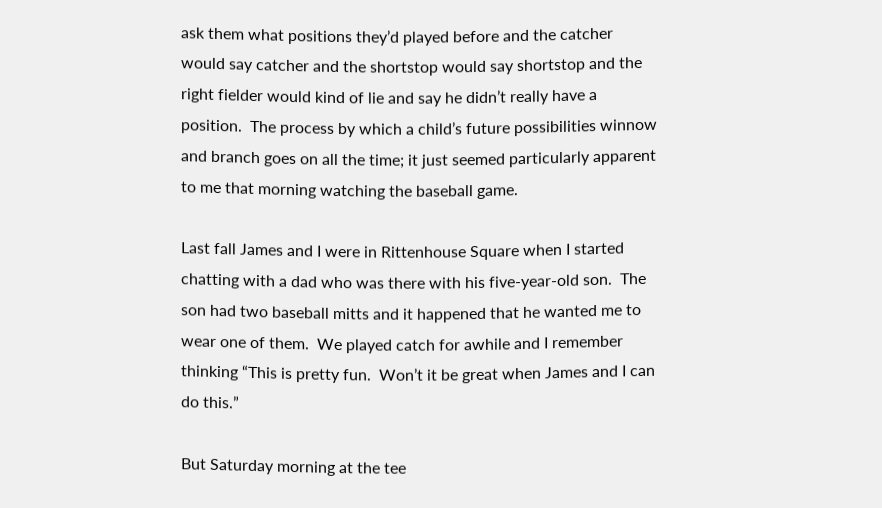ask them what positions they’d played before and the catcher would say catcher and the shortstop would say shortstop and the right fielder would kind of lie and say he didn’t really have a position.  The process by which a child’s future possibilities winnow and branch goes on all the time; it just seemed particularly apparent to me that morning watching the baseball game.

Last fall James and I were in Rittenhouse Square when I started chatting with a dad who was there with his five-year-old son.  The son had two baseball mitts and it happened that he wanted me to wear one of them.  We played catch for awhile and I remember thinking “This is pretty fun.  Won’t it be great when James and I can do this.”

But Saturday morning at the tee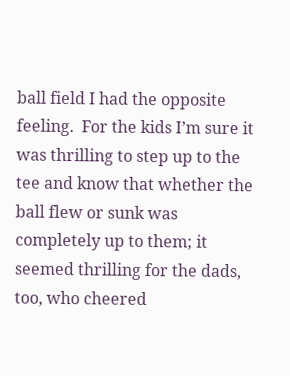ball field I had the opposite feeling.  For the kids I’m sure it was thrilling to step up to the tee and know that whether the ball flew or sunk was completely up to them; it seemed thrilling for the dads, too, who cheered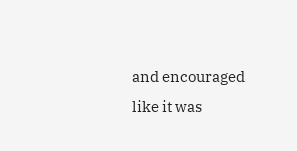and encouraged like it was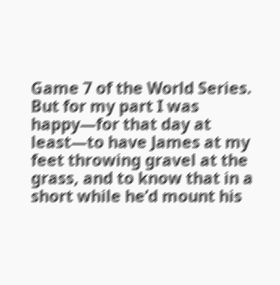Game 7 of the World Series.  But for my part I was happy—for that day at least—to have James at my feet throwing gravel at the grass, and to know that in a short while he’d mount his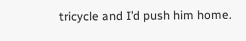tricycle and I’d push him home.